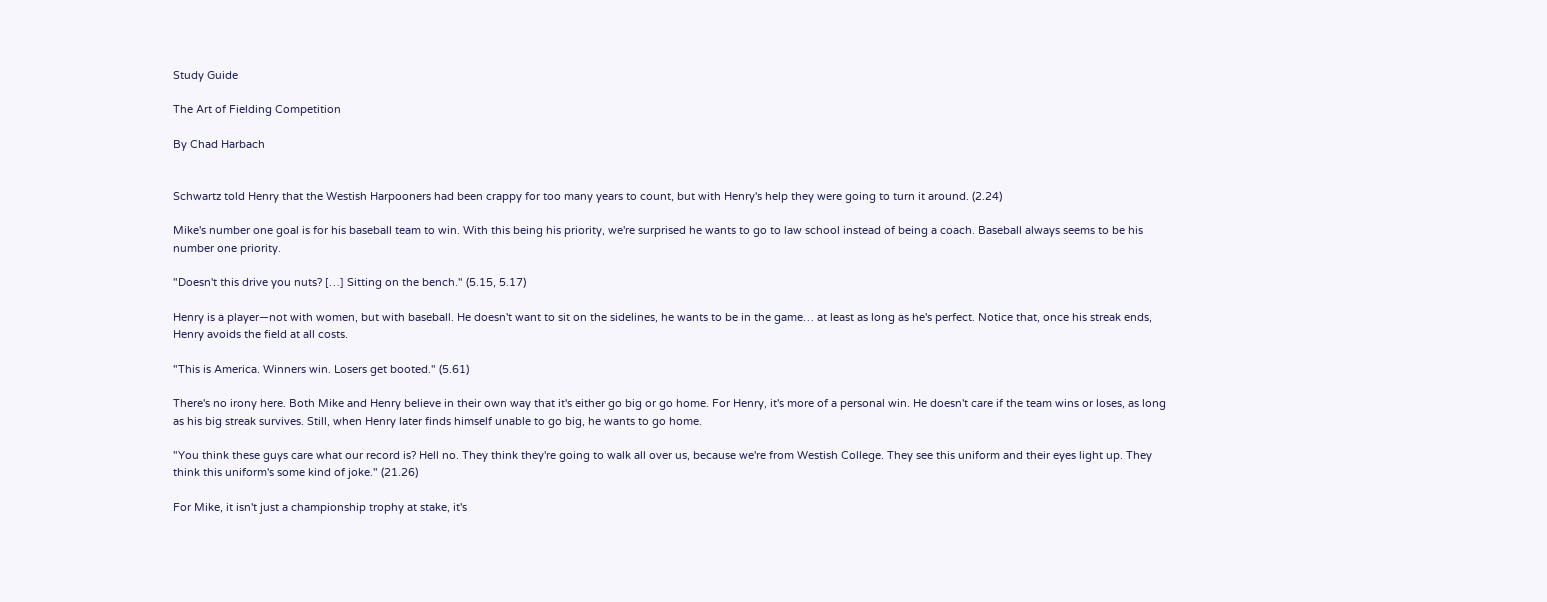Study Guide

The Art of Fielding Competition

By Chad Harbach


Schwartz told Henry that the Westish Harpooners had been crappy for too many years to count, but with Henry's help they were going to turn it around. (2.24)

Mike's number one goal is for his baseball team to win. With this being his priority, we're surprised he wants to go to law school instead of being a coach. Baseball always seems to be his number one priority.

"Doesn't this drive you nuts? […] Sitting on the bench." (5.15, 5.17)

Henry is a player—not with women, but with baseball. He doesn't want to sit on the sidelines, he wants to be in the game… at least as long as he's perfect. Notice that, once his streak ends, Henry avoids the field at all costs.

"This is America. Winners win. Losers get booted." (5.61)

There's no irony here. Both Mike and Henry believe in their own way that it's either go big or go home. For Henry, it's more of a personal win. He doesn't care if the team wins or loses, as long as his big streak survives. Still, when Henry later finds himself unable to go big, he wants to go home.

"You think these guys care what our record is? Hell no. They think they're going to walk all over us, because we're from Westish College. They see this uniform and their eyes light up. They think this uniform's some kind of joke." (21.26)

For Mike, it isn't just a championship trophy at stake, it's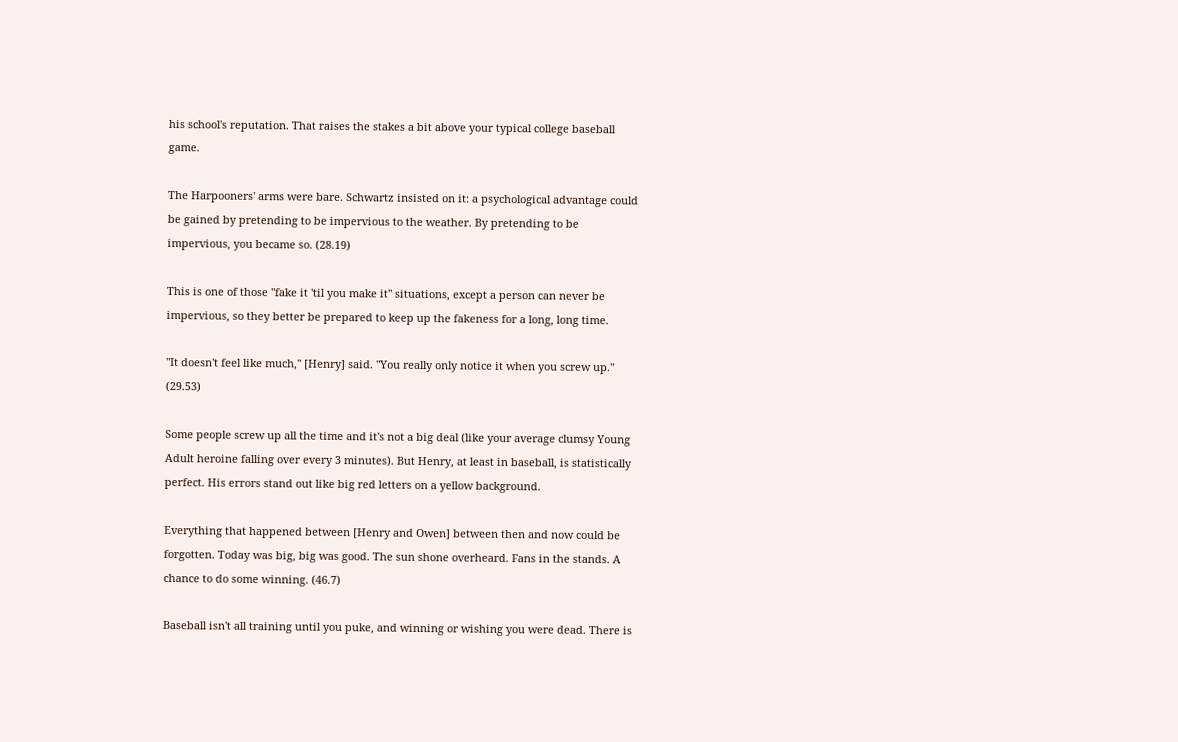his school's reputation. That raises the stakes a bit above your typical college baseball game.

The Harpooners' arms were bare. Schwartz insisted on it: a psychological advantage could be gained by pretending to be impervious to the weather. By pretending to be impervious, you became so. (28.19)

This is one of those "fake it 'til you make it" situations, except a person can never be impervious, so they better be prepared to keep up the fakeness for a long, long time.

"It doesn't feel like much," [Henry] said. "You really only notice it when you screw up." (29.53)

Some people screw up all the time and it's not a big deal (like your average clumsy Young Adult heroine falling over every 3 minutes). But Henry, at least in baseball, is statistically perfect. His errors stand out like big red letters on a yellow background.

Everything that happened between [Henry and Owen] between then and now could be forgotten. Today was big, big was good. The sun shone overheard. Fans in the stands. A chance to do some winning. (46.7)

Baseball isn't all training until you puke, and winning or wishing you were dead. There is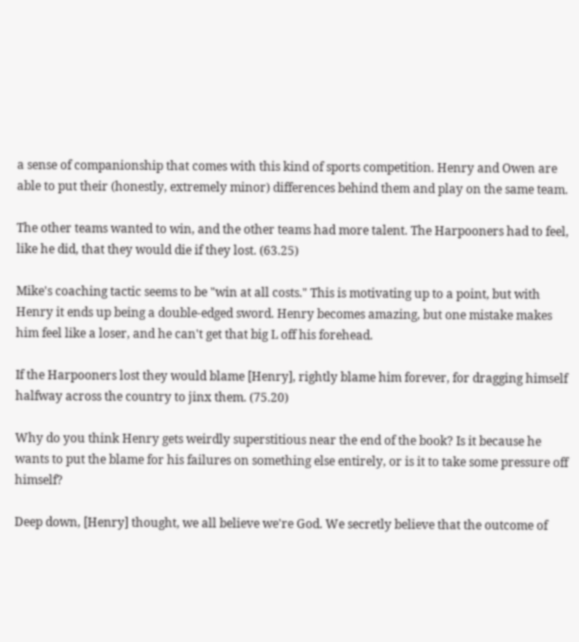a sense of companionship that comes with this kind of sports competition. Henry and Owen are able to put their (honestly, extremely minor) differences behind them and play on the same team.

The other teams wanted to win, and the other teams had more talent. The Harpooners had to feel, like he did, that they would die if they lost. (63.25)

Mike's coaching tactic seems to be "win at all costs." This is motivating up to a point, but with Henry it ends up being a double-edged sword. Henry becomes amazing, but one mistake makes him feel like a loser, and he can't get that big L off his forehead.

If the Harpooners lost they would blame [Henry], rightly blame him forever, for dragging himself halfway across the country to jinx them. (75.20)

Why do you think Henry gets weirdly superstitious near the end of the book? Is it because he wants to put the blame for his failures on something else entirely, or is it to take some pressure off himself?

Deep down, [Henry] thought, we all believe we're God. We secretly believe that the outcome of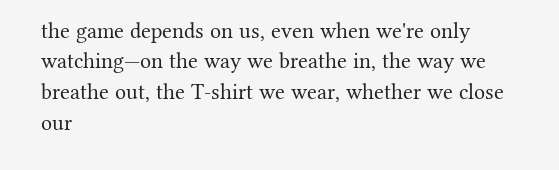the game depends on us, even when we're only watching—on the way we breathe in, the way we breathe out, the T-shirt we wear, whether we close our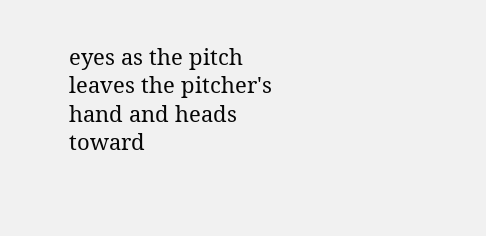eyes as the pitch leaves the pitcher's hand and heads toward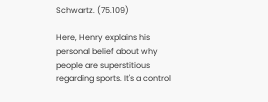Schwartz. (75.109)

Here, Henry explains his personal belief about why people are superstitious regarding sports. It's a control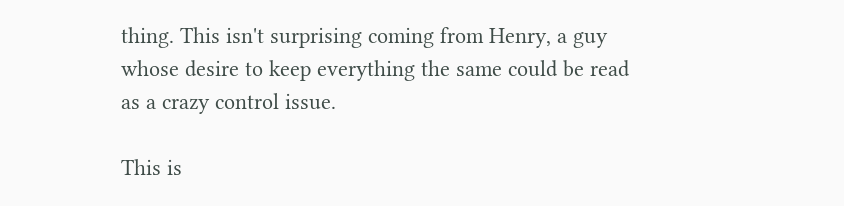thing. This isn't surprising coming from Henry, a guy whose desire to keep everything the same could be read as a crazy control issue.

This is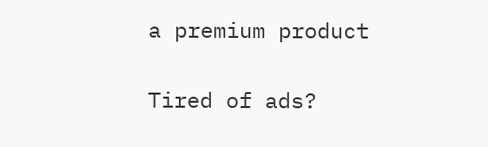a premium product

Tired of ads?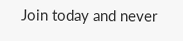Join today and never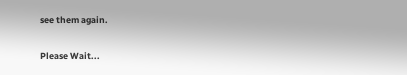see them again.

Please Wait...